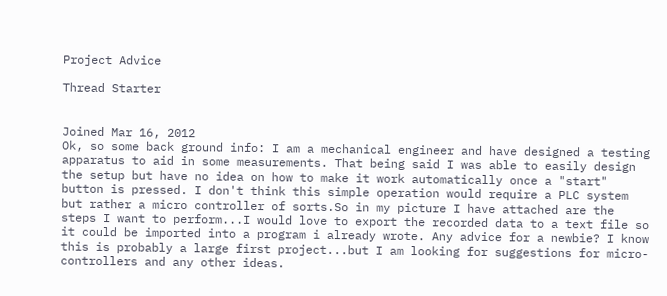Project Advice

Thread Starter


Joined Mar 16, 2012
Ok, so some back ground info: I am a mechanical engineer and have designed a testing apparatus to aid in some measurements. That being said I was able to easily design the setup but have no idea on how to make it work automatically once a "start" button is pressed. I don't think this simple operation would require a PLC system but rather a micro controller of sorts.So in my picture I have attached are the steps I want to perform...I would love to export the recorded data to a text file so it could be imported into a program i already wrote. Any advice for a newbie? I know this is probably a large first project...but I am looking for suggestions for micro-controllers and any other ideas.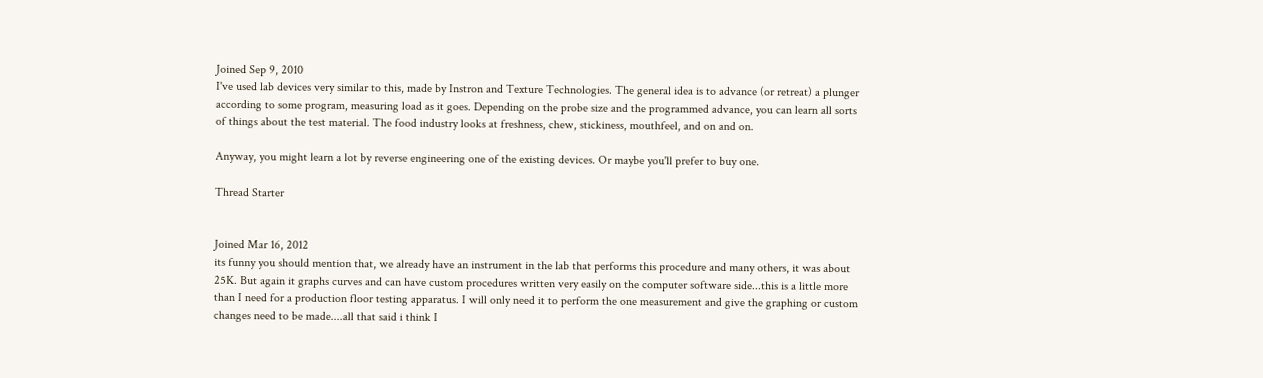Joined Sep 9, 2010
I've used lab devices very similar to this, made by Instron and Texture Technologies. The general idea is to advance (or retreat) a plunger according to some program, measuring load as it goes. Depending on the probe size and the programmed advance, you can learn all sorts of things about the test material. The food industry looks at freshness, chew, stickiness, mouthfeel, and on and on.

Anyway, you might learn a lot by reverse engineering one of the existing devices. Or maybe you'll prefer to buy one.

Thread Starter


Joined Mar 16, 2012
its funny you should mention that, we already have an instrument in the lab that performs this procedure and many others, it was about 25K. But again it graphs curves and can have custom procedures written very easily on the computer software side...this is a little more than I need for a production floor testing apparatus. I will only need it to perform the one measurement and give the graphing or custom changes need to be made....all that said i think I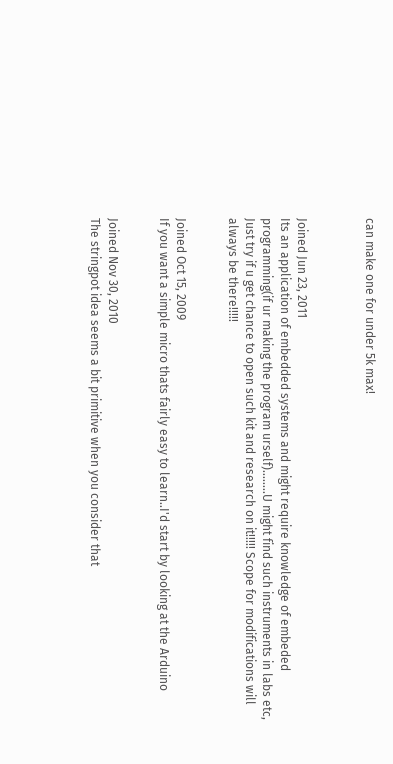can make one for under 5k max!



Joined Jun 23, 2011
Its an application of embedded systems and might require knowledge of embeded programming(if ur making the program urself)........U might find such instruments in labs etc,
Just try if u get chance to open such kit and research on it!!!!! Scope for modifications will always be there!!!!!


Joined Oct 15, 2009
If you want a simple micro thats fairly easy to learn..I'd start by looking at the Arduino


Joined Nov 30, 2010
The stringpot idea seems a bit primitive when you consider that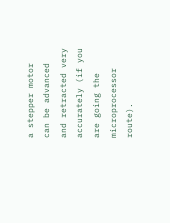a stepper motor can be advanced and retracted very accurately (if you are going the microprocessor route).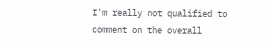I'm really not qualified to comment on the overall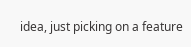idea, just picking on a feature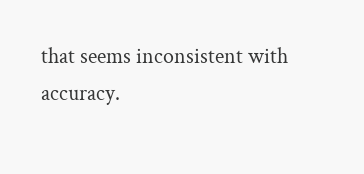that seems inconsistent with accuracy.